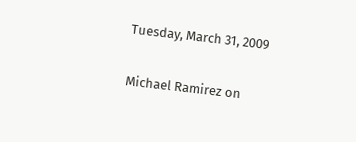Tuesday, March 31, 2009

Michael Ramirez on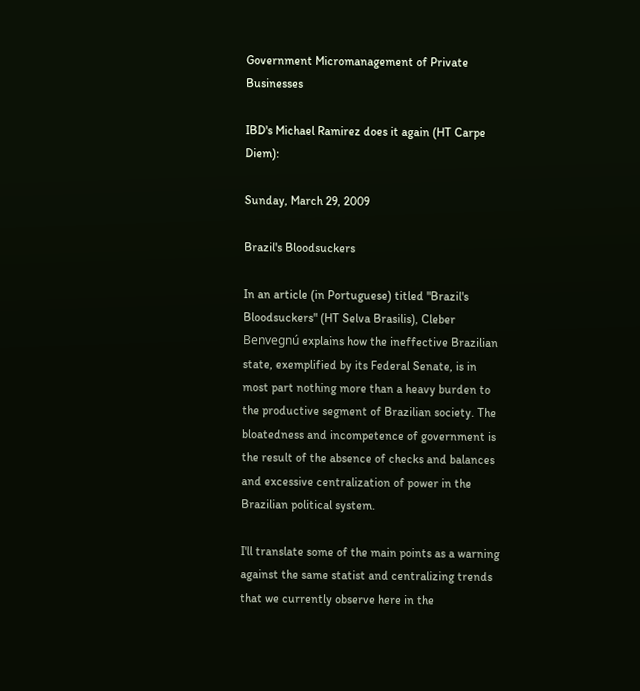Government Micromanagement of Private Businesses

IBD's Michael Ramirez does it again (HT Carpe Diem):

Sunday, March 29, 2009

Brazil's Bloodsuckers

In an article (in Portuguese) titled "Brazil's Bloodsuckers" (HT Selva Brasilis), Cleber Benvegnú explains how the ineffective Brazilian state, exemplified by its Federal Senate, is in most part nothing more than a heavy burden to the productive segment of Brazilian society. The bloatedness and incompetence of government is the result of the absence of checks and balances and excessive centralization of power in the Brazilian political system.

I'll translate some of the main points as a warning against the same statist and centralizing trends that we currently observe here in the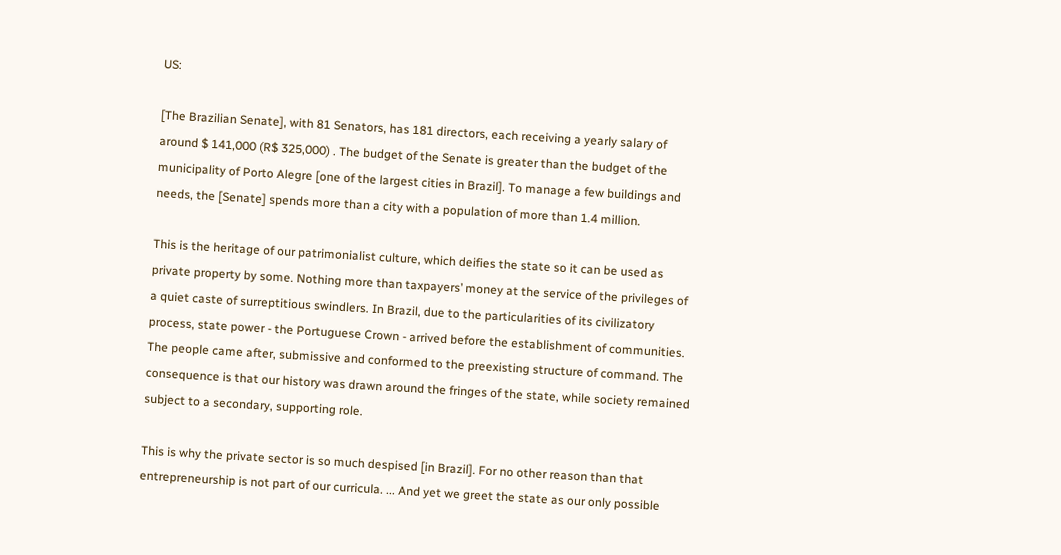US:

[The Brazilian Senate], with 81 Senators, has 181 directors, each receiving a yearly salary of around $ 141,000 (R$ 325,000) . The budget of the Senate is greater than the budget of the municipality of Porto Alegre [one of the largest cities in Brazil]. To manage a few buildings and needs, the [Senate] spends more than a city with a population of more than 1.4 million.

This is the heritage of our patrimonialist culture, which deifies the state so it can be used as private property by some. Nothing more than taxpayers’ money at the service of the privileges of a quiet caste of surreptitious swindlers. In Brazil, due to the particularities of its civilizatory process, state power - the Portuguese Crown - arrived before the establishment of communities. The people came after, submissive and conformed to the preexisting structure of command. The consequence is that our history was drawn around the fringes of the state, while society remained subject to a secondary, supporting role.

This is why the private sector is so much despised [in Brazil]. For no other reason than that entrepreneurship is not part of our curricula. ... And yet we greet the state as our only possible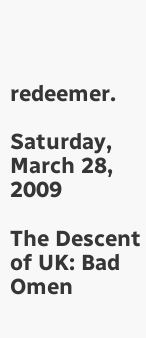redeemer.

Saturday, March 28, 2009

The Descent of UK: Bad Omen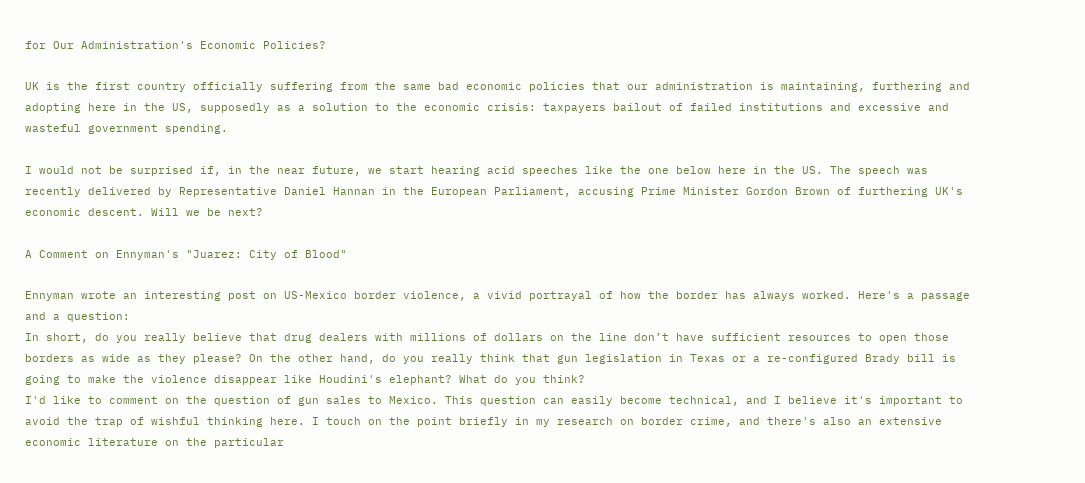for Our Administration's Economic Policies?

UK is the first country officially suffering from the same bad economic policies that our administration is maintaining, furthering and adopting here in the US, supposedly as a solution to the economic crisis: taxpayers bailout of failed institutions and excessive and wasteful government spending.

I would not be surprised if, in the near future, we start hearing acid speeches like the one below here in the US. The speech was recently delivered by Representative Daniel Hannan in the European Parliament, accusing Prime Minister Gordon Brown of furthering UK's economic descent. Will we be next?

A Comment on Ennyman's "Juarez: City of Blood"

Ennyman wrote an interesting post on US-Mexico border violence, a vivid portrayal of how the border has always worked. Here's a passage and a question:
In short, do you really believe that drug dealers with millions of dollars on the line don’t have sufficient resources to open those borders as wide as they please? On the other hand, do you really think that gun legislation in Texas or a re-configured Brady bill is going to make the violence disappear like Houdini's elephant? What do you think?
I'd like to comment on the question of gun sales to Mexico. This question can easily become technical, and I believe it's important to avoid the trap of wishful thinking here. I touch on the point briefly in my research on border crime, and there's also an extensive economic literature on the particular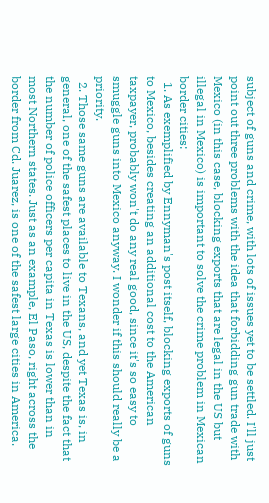subject of guns and crime, with lots of issues yet to be settled. I'll just point out three problems with the idea that forbidding gun trade with Mexico (in this case, blocking exports that are legal in the US but illegal in Mexico) is important to solve the crime problem in Mexican border cities:
  1. As exemplified by Ennyman's post itself, blocking exports of guns to Mexico, besides creating an additional cost to the American taxpayer, probably won't do any real good, since it's so easy to smuggle guns into Mexico anyway. I wonder if this should really be a priority.
  2. Those same guns are available to Texans, and yet Texas is, in general, one of the safest places to live in the US, despite the fact that the number of police officers per capita in Texas is lower than in most Northern states. Just as an example, El Paso, right across the border from Cd. Juarez, is one of the safest large cities in America.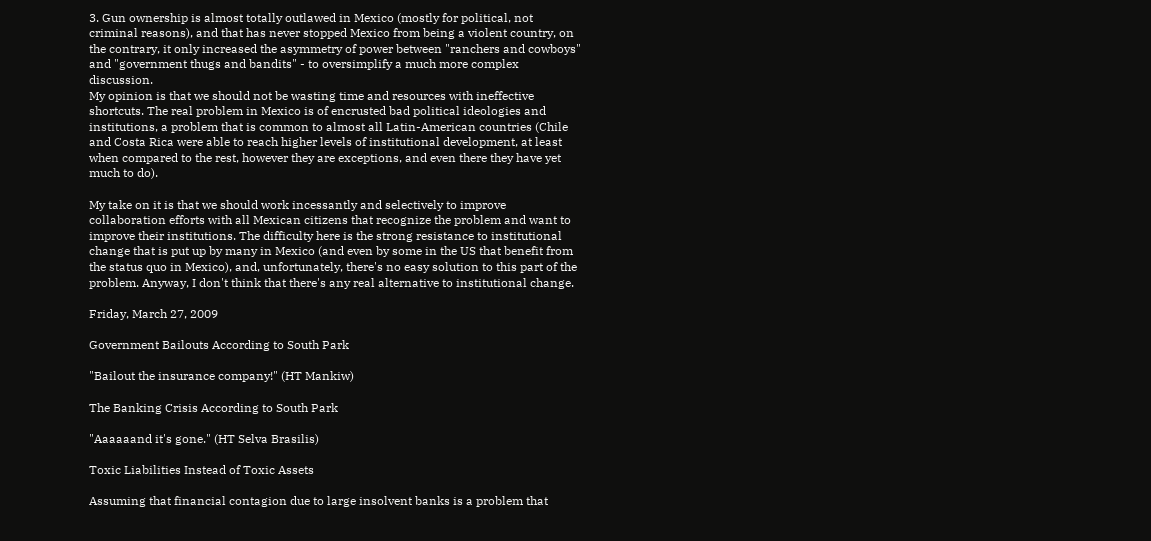3. Gun ownership is almost totally outlawed in Mexico (mostly for political, not criminal reasons), and that has never stopped Mexico from being a violent country, on the contrary, it only increased the asymmetry of power between "ranchers and cowboys" and "government thugs and bandits" - to oversimplify a much more complex discussion.
My opinion is that we should not be wasting time and resources with ineffective shortcuts. The real problem in Mexico is of encrusted bad political ideologies and institutions, a problem that is common to almost all Latin-American countries (Chile and Costa Rica were able to reach higher levels of institutional development, at least when compared to the rest, however they are exceptions, and even there they have yet much to do).

My take on it is that we should work incessantly and selectively to improve collaboration efforts with all Mexican citizens that recognize the problem and want to improve their institutions. The difficulty here is the strong resistance to institutional change that is put up by many in Mexico (and even by some in the US that benefit from the status quo in Mexico), and, unfortunately, there's no easy solution to this part of the problem. Anyway, I don't think that there's any real alternative to institutional change.

Friday, March 27, 2009

Government Bailouts According to South Park

"Bailout the insurance company!" (HT Mankiw)

The Banking Crisis According to South Park

"Aaaaaand it's gone." (HT Selva Brasilis)

Toxic Liabilities Instead of Toxic Assets

Assuming that financial contagion due to large insolvent banks is a problem that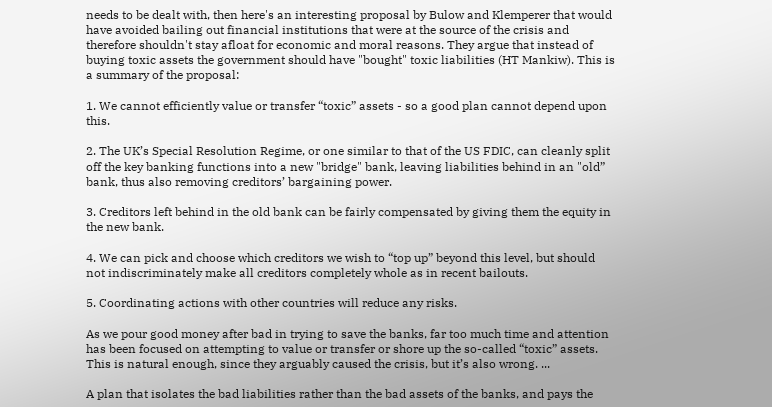needs to be dealt with, then here's an interesting proposal by Bulow and Klemperer that would have avoided bailing out financial institutions that were at the source of the crisis and therefore shouldn't stay afloat for economic and moral reasons. They argue that instead of buying toxic assets the government should have "bought" toxic liabilities (HT Mankiw). This is a summary of the proposal:

1. We cannot efficiently value or transfer “toxic” assets - so a good plan cannot depend upon this.

2. The UK’s Special Resolution Regime, or one similar to that of the US FDIC, can cleanly split off the key banking functions into a new "bridge" bank, leaving liabilities behind in an "old” bank, thus also removing creditors’ bargaining power.

3. Creditors left behind in the old bank can be fairly compensated by giving them the equity in the new bank.

4. We can pick and choose which creditors we wish to “top up” beyond this level, but should not indiscriminately make all creditors completely whole as in recent bailouts.

5. Coordinating actions with other countries will reduce any risks.

As we pour good money after bad in trying to save the banks, far too much time and attention has been focused on attempting to value or transfer or shore up the so-called “toxic” assets. This is natural enough, since they arguably caused the crisis, but it’s also wrong. ...

A plan that isolates the bad liabilities rather than the bad assets of the banks, and pays the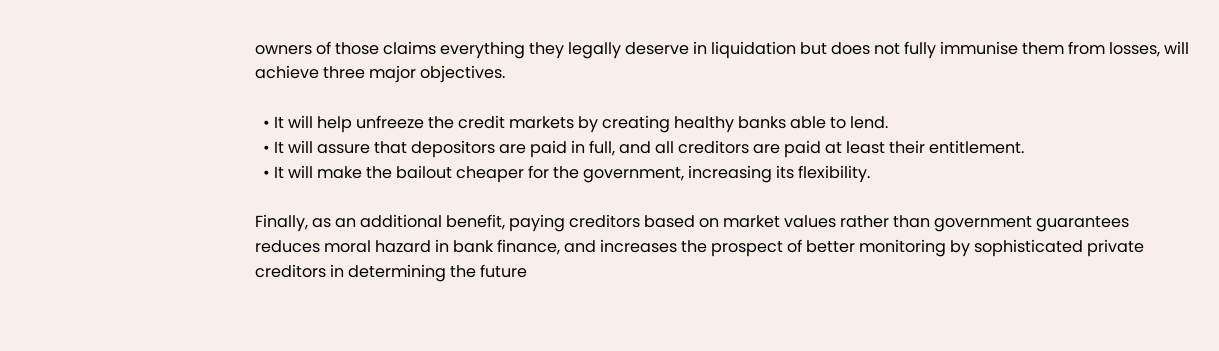owners of those claims everything they legally deserve in liquidation but does not fully immunise them from losses, will achieve three major objectives.

  • It will help unfreeze the credit markets by creating healthy banks able to lend.
  • It will assure that depositors are paid in full, and all creditors are paid at least their entitlement.
  • It will make the bailout cheaper for the government, increasing its flexibility.

Finally, as an additional benefit, paying creditors based on market values rather than government guarantees reduces moral hazard in bank finance, and increases the prospect of better monitoring by sophisticated private creditors in determining the future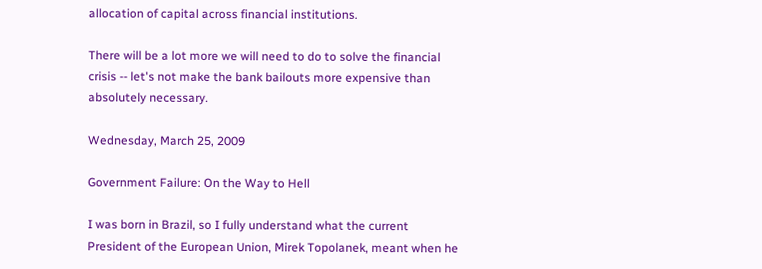allocation of capital across financial institutions.

There will be a lot more we will need to do to solve the financial crisis -- let's not make the bank bailouts more expensive than absolutely necessary.

Wednesday, March 25, 2009

Government Failure: On the Way to Hell

I was born in Brazil, so I fully understand what the current President of the European Union, Mirek Topolanek, meant when he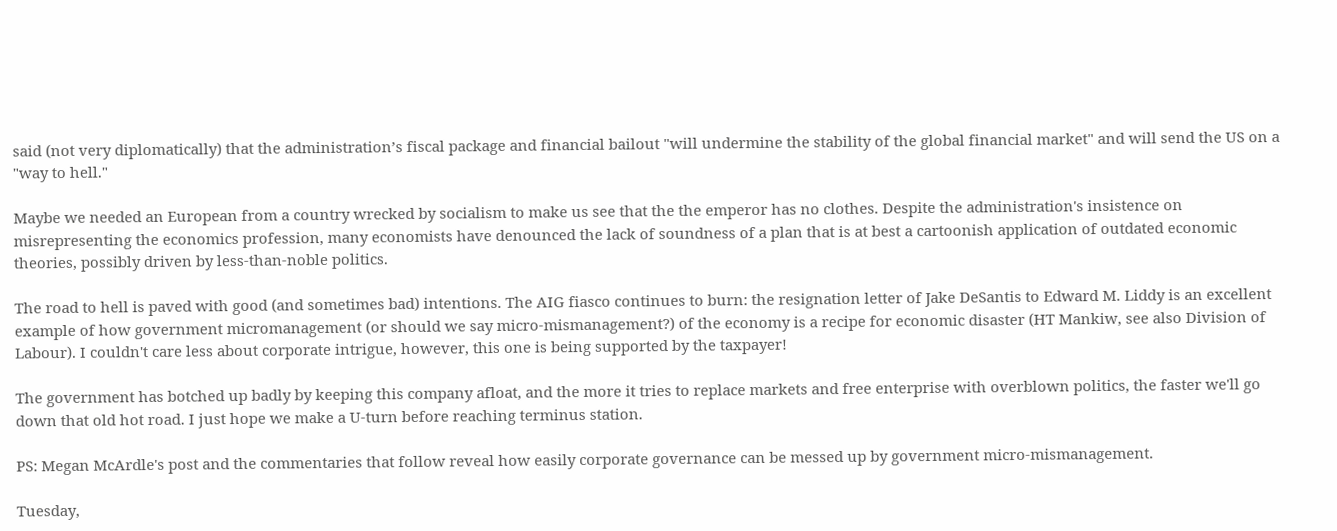said (not very diplomatically) that the administration’s fiscal package and financial bailout "will undermine the stability of the global financial market" and will send the US on a "way to hell."

Maybe we needed an European from a country wrecked by socialism to make us see that the the emperor has no clothes. Despite the administration's insistence on misrepresenting the economics profession, many economists have denounced the lack of soundness of a plan that is at best a cartoonish application of outdated economic theories, possibly driven by less-than-noble politics.

The road to hell is paved with good (and sometimes bad) intentions. The AIG fiasco continues to burn: the resignation letter of Jake DeSantis to Edward M. Liddy is an excellent example of how government micromanagement (or should we say micro-mismanagement?) of the economy is a recipe for economic disaster (HT Mankiw, see also Division of Labour). I couldn't care less about corporate intrigue, however, this one is being supported by the taxpayer!

The government has botched up badly by keeping this company afloat, and the more it tries to replace markets and free enterprise with overblown politics, the faster we'll go down that old hot road. I just hope we make a U-turn before reaching terminus station.

PS: Megan McArdle's post and the commentaries that follow reveal how easily corporate governance can be messed up by government micro-mismanagement.

Tuesday,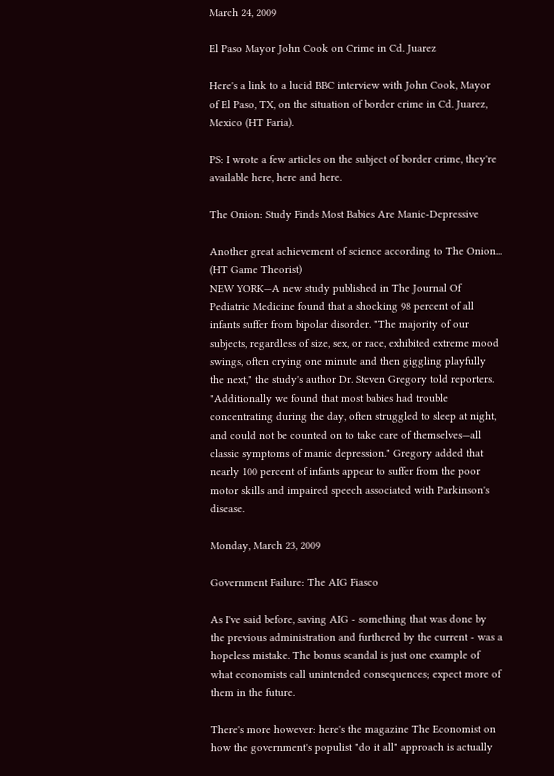March 24, 2009

El Paso Mayor John Cook on Crime in Cd. Juarez

Here's a link to a lucid BBC interview with John Cook, Mayor of El Paso, TX, on the situation of border crime in Cd. Juarez, Mexico (HT Faria).

PS: I wrote a few articles on the subject of border crime, they're available here, here and here.

The Onion: Study Finds Most Babies Are Manic-Depressive

Another great achievement of science according to The Onion... (HT Game Theorist)
NEW YORK—A new study published in The Journal Of Pediatric Medicine found that a shocking 98 percent of all infants suffer from bipolar disorder. "The majority of our subjects, regardless of size, sex, or race, exhibited extreme mood swings, often crying one minute and then giggling playfully the next," the study's author Dr. Steven Gregory told reporters. "Additionally we found that most babies had trouble concentrating during the day, often struggled to sleep at night, and could not be counted on to take care of themselves—all classic symptoms of manic depression." Gregory added that nearly 100 percent of infants appear to suffer from the poor motor skills and impaired speech associated with Parkinson's disease.

Monday, March 23, 2009

Government Failure: The AIG Fiasco

As I've said before, saving AIG - something that was done by the previous administration and furthered by the current - was a hopeless mistake. The bonus scandal is just one example of what economists call unintended consequences; expect more of them in the future.

There's more however: here's the magazine The Economist on how the government's populist "do it all" approach is actually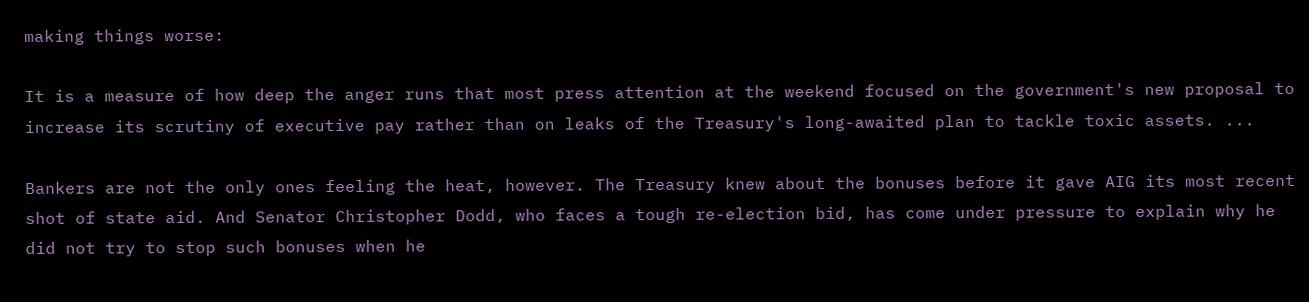making things worse:

It is a measure of how deep the anger runs that most press attention at the weekend focused on the government's new proposal to increase its scrutiny of executive pay rather than on leaks of the Treasury's long-awaited plan to tackle toxic assets. ...

Bankers are not the only ones feeling the heat, however. The Treasury knew about the bonuses before it gave AIG its most recent shot of state aid. And Senator Christopher Dodd, who faces a tough re-election bid, has come under pressure to explain why he did not try to stop such bonuses when he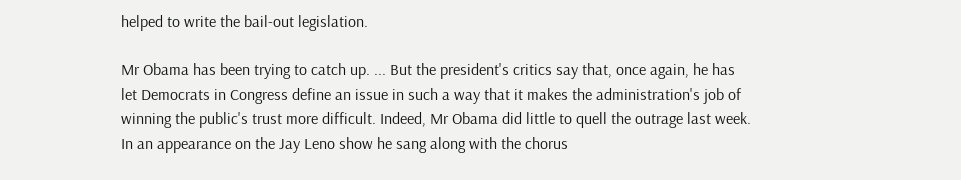helped to write the bail-out legislation.

Mr Obama has been trying to catch up. ... But the president's critics say that, once again, he has let Democrats in Congress define an issue in such a way that it makes the administration's job of winning the public's trust more difficult. Indeed, Mr Obama did little to quell the outrage last week. In an appearance on the Jay Leno show he sang along with the chorus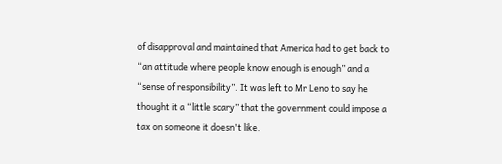of disapproval and maintained that America had to get back to “an attitude where people know enough is enough” and a “sense of responsibility”. It was left to Mr Leno to say he thought it a “little scary” that the government could impose a tax on someone it doesn't like.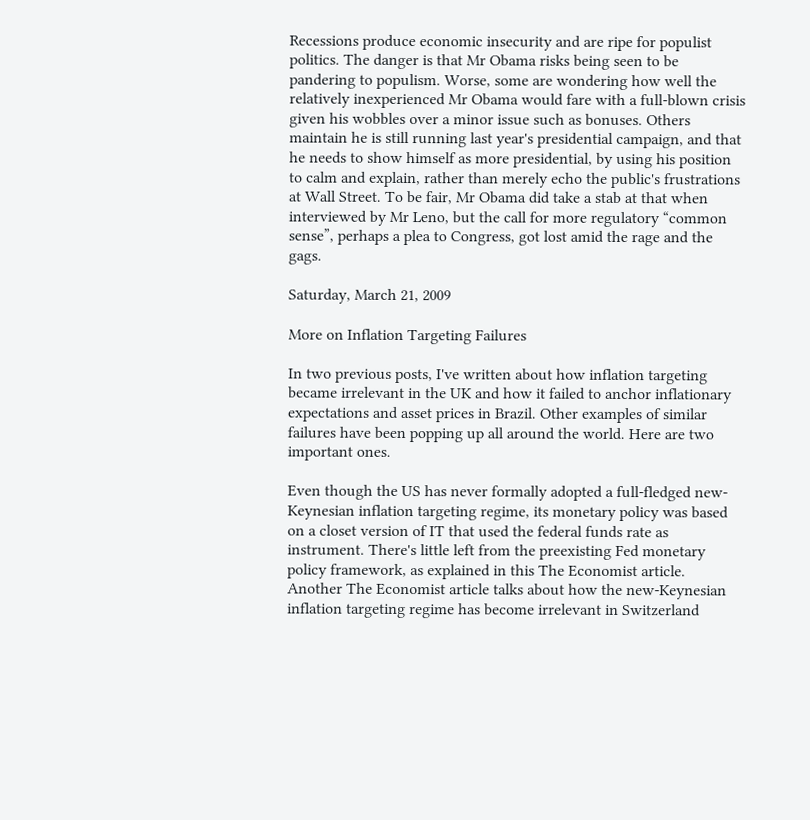Recessions produce economic insecurity and are ripe for populist politics. The danger is that Mr Obama risks being seen to be pandering to populism. Worse, some are wondering how well the relatively inexperienced Mr Obama would fare with a full-blown crisis given his wobbles over a minor issue such as bonuses. Others maintain he is still running last year's presidential campaign, and that he needs to show himself as more presidential, by using his position to calm and explain, rather than merely echo the public's frustrations at Wall Street. To be fair, Mr Obama did take a stab at that when interviewed by Mr Leno, but the call for more regulatory “common sense”, perhaps a plea to Congress, got lost amid the rage and the gags.

Saturday, March 21, 2009

More on Inflation Targeting Failures

In two previous posts, I've written about how inflation targeting became irrelevant in the UK and how it failed to anchor inflationary expectations and asset prices in Brazil. Other examples of similar failures have been popping up all around the world. Here are two important ones.

Even though the US has never formally adopted a full-fledged new-Keynesian inflation targeting regime, its monetary policy was based on a closet version of IT that used the federal funds rate as instrument. There's little left from the preexisting Fed monetary policy framework, as explained in this The Economist article. Another The Economist article talks about how the new-Keynesian inflation targeting regime has become irrelevant in Switzerland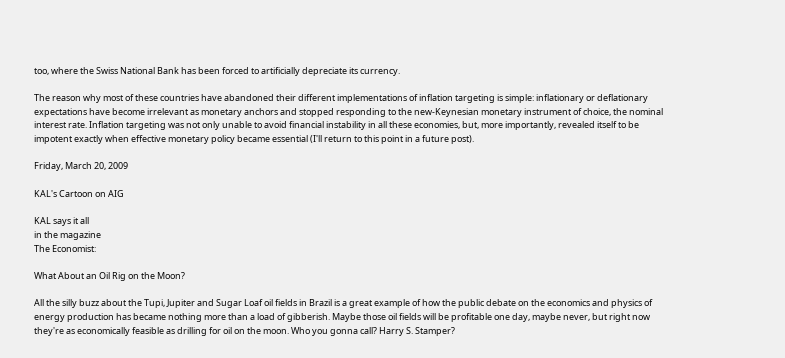too, where the Swiss National Bank has been forced to artificially depreciate its currency.

The reason why most of these countries have abandoned their different implementations of inflation targeting is simple: inflationary or deflationary expectations have become irrelevant as monetary anchors and stopped responding to the new-Keynesian monetary instrument of choice, the nominal interest rate. Inflation targeting was not only unable to avoid financial instability in all these economies, but, more importantly, revealed itself to be impotent exactly when effective monetary policy became essential (I'll return to this point in a future post).

Friday, March 20, 2009

KAL's Cartoon on AIG

KAL says it all
in the magazine
The Economist:

What About an Oil Rig on the Moon?

All the silly buzz about the Tupi, Jupiter and Sugar Loaf oil fields in Brazil is a great example of how the public debate on the economics and physics of energy production has became nothing more than a load of gibberish. Maybe those oil fields will be profitable one day, maybe never, but right now they're as economically feasible as drilling for oil on the moon. Who you gonna call? Harry S. Stamper?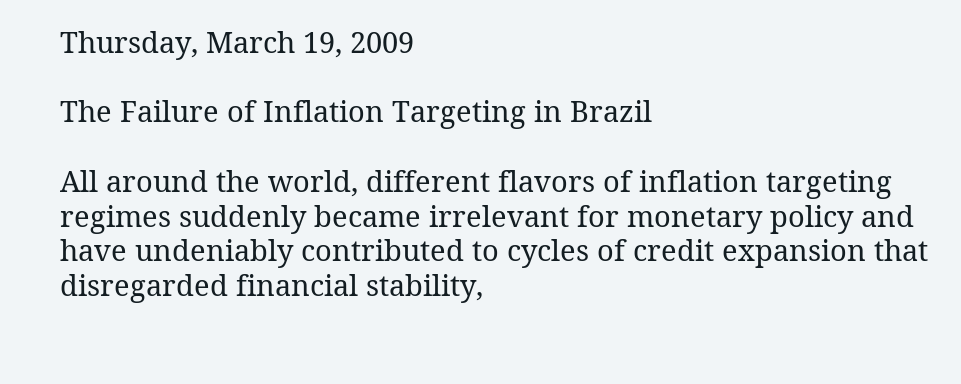Thursday, March 19, 2009

The Failure of Inflation Targeting in Brazil

All around the world, different flavors of inflation targeting regimes suddenly became irrelevant for monetary policy and have undeniably contributed to cycles of credit expansion that disregarded financial stability,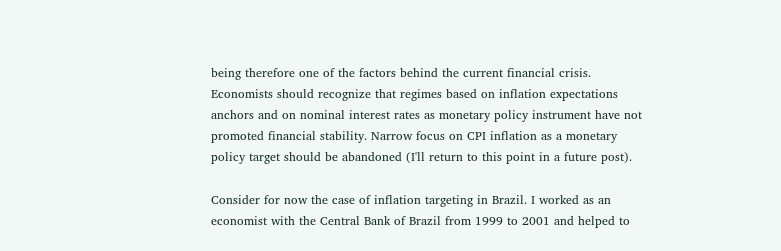being therefore one of the factors behind the current financial crisis. Economists should recognize that regimes based on inflation expectations anchors and on nominal interest rates as monetary policy instrument have not promoted financial stability. Narrow focus on CPI inflation as a monetary policy target should be abandoned (I'll return to this point in a future post).

Consider for now the case of inflation targeting in Brazil. I worked as an economist with the Central Bank of Brazil from 1999 to 2001 and helped to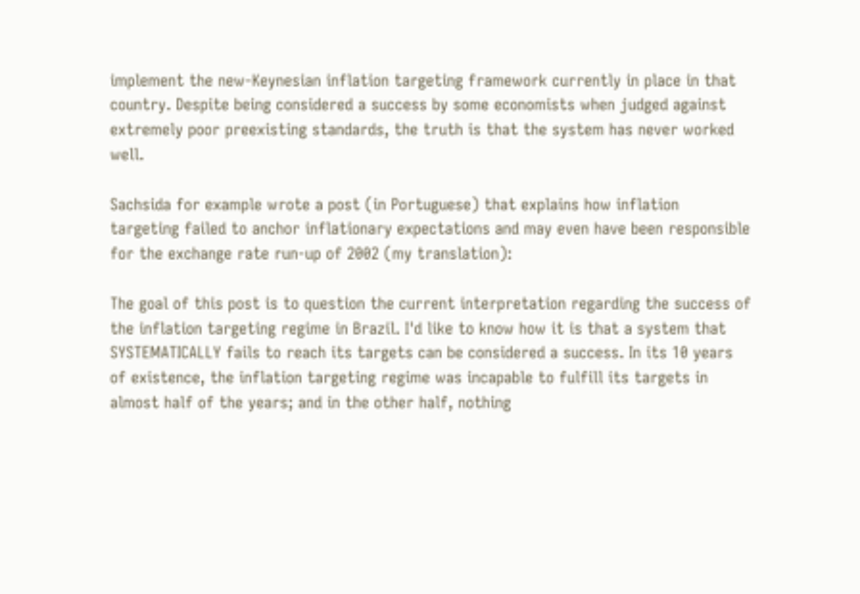implement the new-Keynesian inflation targeting framework currently in place in that country. Despite being considered a success by some economists when judged against extremely poor preexisting standards, the truth is that the system has never worked well.

Sachsida for example wrote a post (in Portuguese) that explains how inflation targeting failed to anchor inflationary expectations and may even have been responsible for the exchange rate run-up of 2002 (my translation):

The goal of this post is to question the current interpretation regarding the success of the inflation targeting regime in Brazil. I'd like to know how it is that a system that SYSTEMATICALLY fails to reach its targets can be considered a success. In its 10 years of existence, the inflation targeting regime was incapable to fulfill its targets in almost half of the years; and in the other half, nothing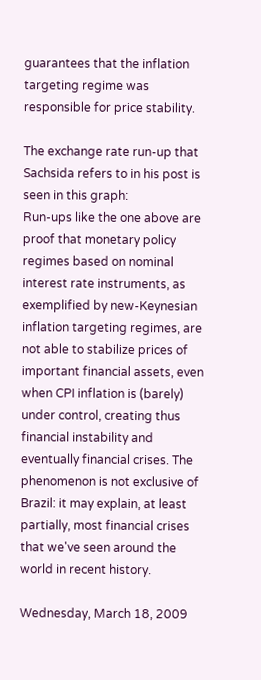guarantees that the inflation targeting regime was responsible for price stability.

The exchange rate run-up that Sachsida refers to in his post is seen in this graph:
Run-ups like the one above are proof that monetary policy regimes based on nominal interest rate instruments, as exemplified by new-Keynesian inflation targeting regimes, are not able to stabilize prices of important financial assets, even when CPI inflation is (barely) under control, creating thus financial instability and eventually financial crises. The phenomenon is not exclusive of Brazil: it may explain, at least partially, most financial crises that we've seen around the world in recent history.

Wednesday, March 18, 2009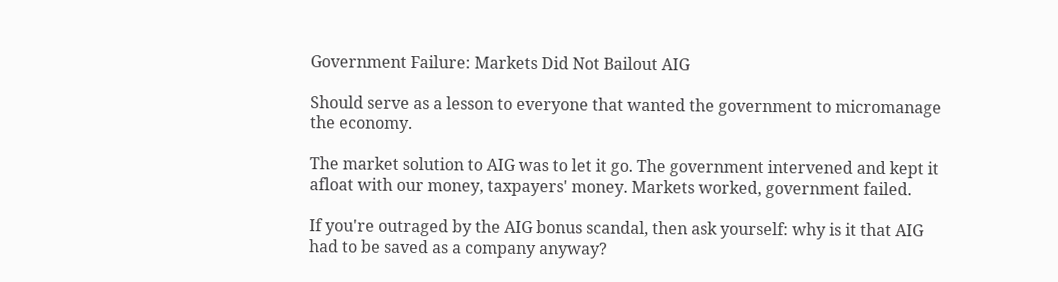Government Failure: Markets Did Not Bailout AIG

Should serve as a lesson to everyone that wanted the government to micromanage the economy.

The market solution to AIG was to let it go. The government intervened and kept it afloat with our money, taxpayers' money. Markets worked, government failed.

If you're outraged by the AIG bonus scandal, then ask yourself: why is it that AIG had to be saved as a company anyway?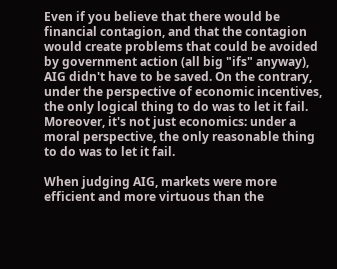Even if you believe that there would be financial contagion, and that the contagion would create problems that could be avoided by government action (all big "ifs" anyway), AIG didn't have to be saved. On the contrary, under the perspective of economic incentives, the only logical thing to do was to let it fail. Moreover, it's not just economics: under a moral perspective, the only reasonable thing to do was to let it fail.

When judging AIG, markets were more efficient and more virtuous than the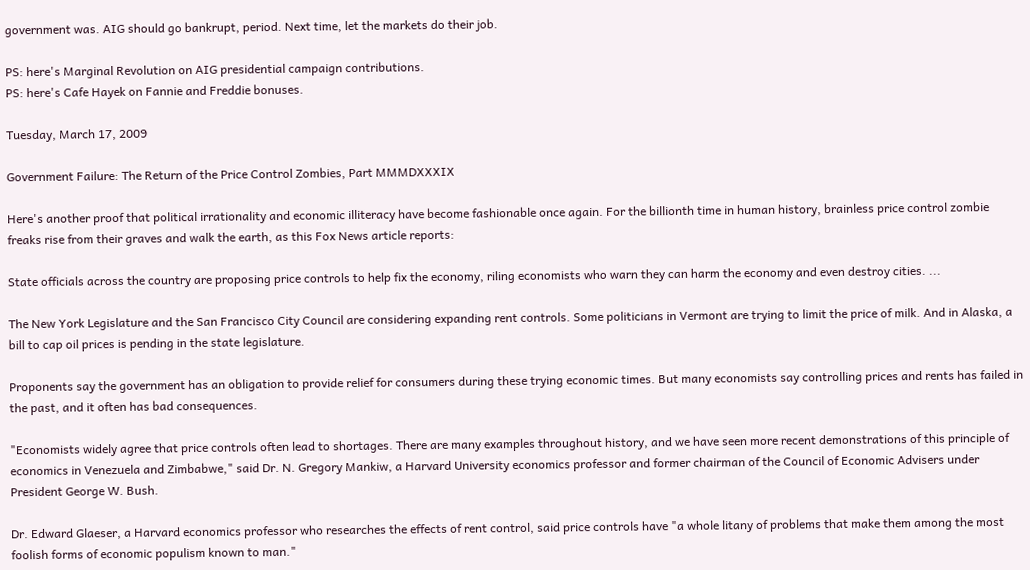government was. AIG should go bankrupt, period. Next time, let the markets do their job.

PS: here's Marginal Revolution on AIG presidential campaign contributions.
PS: here's Cafe Hayek on Fannie and Freddie bonuses.

Tuesday, March 17, 2009

Government Failure: The Return of the Price Control Zombies, Part MMMDXXXIX

Here's another proof that political irrationality and economic illiteracy have become fashionable once again. For the billionth time in human history, brainless price control zombie freaks rise from their graves and walk the earth, as this Fox News article reports:

State officials across the country are proposing price controls to help fix the economy, riling economists who warn they can harm the economy and even destroy cities. ...

The New York Legislature and the San Francisco City Council are considering expanding rent controls. Some politicians in Vermont are trying to limit the price of milk. And in Alaska, a bill to cap oil prices is pending in the state legislature.

Proponents say the government has an obligation to provide relief for consumers during these trying economic times. But many economists say controlling prices and rents has failed in the past, and it often has bad consequences.

"Economists widely agree that price controls often lead to shortages. There are many examples throughout history, and we have seen more recent demonstrations of this principle of economics in Venezuela and Zimbabwe," said Dr. N. Gregory Mankiw, a Harvard University economics professor and former chairman of the Council of Economic Advisers under President George W. Bush.

Dr. Edward Glaeser, a Harvard economics professor who researches the effects of rent control, said price controls have "a whole litany of problems that make them among the most foolish forms of economic populism known to man."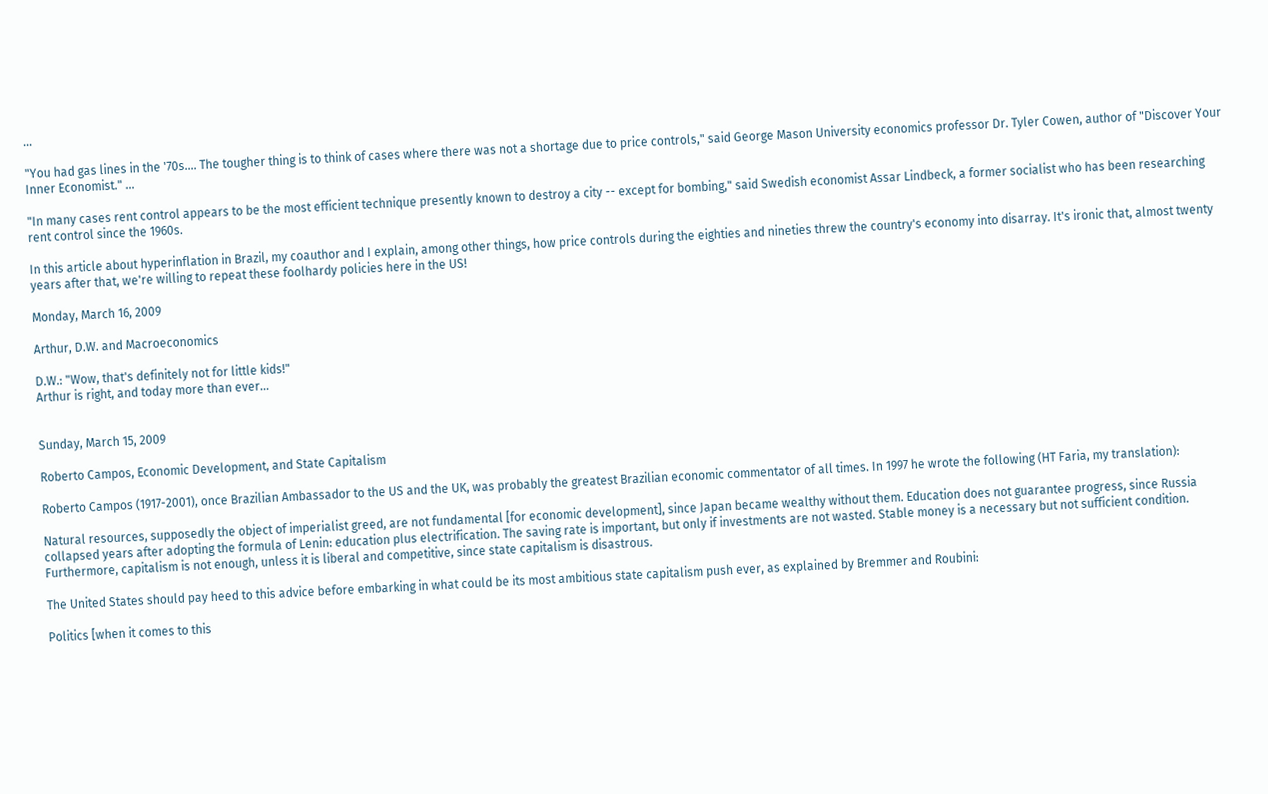...

"You had gas lines in the '70s.... The tougher thing is to think of cases where there was not a shortage due to price controls," said George Mason University economics professor Dr. Tyler Cowen, author of "Discover Your Inner Economist." ...

"In many cases rent control appears to be the most efficient technique presently known to destroy a city -- except for bombing," said Swedish economist Assar Lindbeck, a former socialist who has been researching rent control since the 1960s.

In this article about hyperinflation in Brazil, my coauthor and I explain, among other things, how price controls during the eighties and nineties threw the country's economy into disarray. It's ironic that, almost twenty years after that, we're willing to repeat these foolhardy policies here in the US!

Monday, March 16, 2009

Arthur, D.W. and Macroeconomics

D.W.: "Wow, that's definitely not for little kids!"
Arthur is right, and today more than ever...


Sunday, March 15, 2009

Roberto Campos, Economic Development, and State Capitalism

Roberto Campos (1917-2001), once Brazilian Ambassador to the US and the UK, was probably the greatest Brazilian economic commentator of all times. In 1997 he wrote the following (HT Faria, my translation):

Natural resources, supposedly the object of imperialist greed, are not fundamental [for economic development], since Japan became wealthy without them. Education does not guarantee progress, since Russia collapsed years after adopting the formula of Lenin: education plus electrification. The saving rate is important, but only if investments are not wasted. Stable money is a necessary but not sufficient condition. Furthermore, capitalism is not enough, unless it is liberal and competitive, since state capitalism is disastrous.

The United States should pay heed to this advice before embarking in what could be its most ambitious state capitalism push ever, as explained by Bremmer and Roubini:

Politics [when it comes to this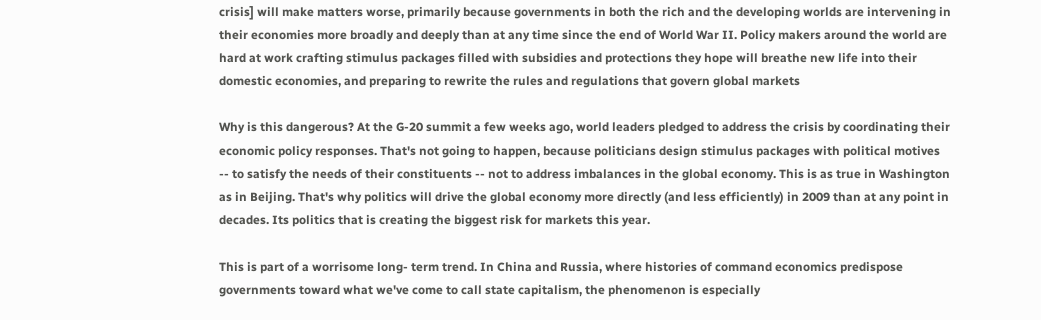crisis] will make matters worse, primarily because governments in both the rich and the developing worlds are intervening in their economies more broadly and deeply than at any time since the end of World War II. Policy makers around the world are hard at work crafting stimulus packages filled with subsidies and protections they hope will breathe new life into their domestic economies, and preparing to rewrite the rules and regulations that govern global markets

Why is this dangerous? At the G-20 summit a few weeks ago, world leaders pledged to address the crisis by coordinating their economic policy responses. That's not going to happen, because politicians design stimulus packages with political motives -- to satisfy the needs of their constituents -- not to address imbalances in the global economy. This is as true in Washington as in Beijing. That's why politics will drive the global economy more directly (and less efficiently) in 2009 than at any point in decades. Its politics that is creating the biggest risk for markets this year.

This is part of a worrisome long- term trend. In China and Russia, where histories of command economics predispose governments toward what we've come to call state capitalism, the phenomenon is especially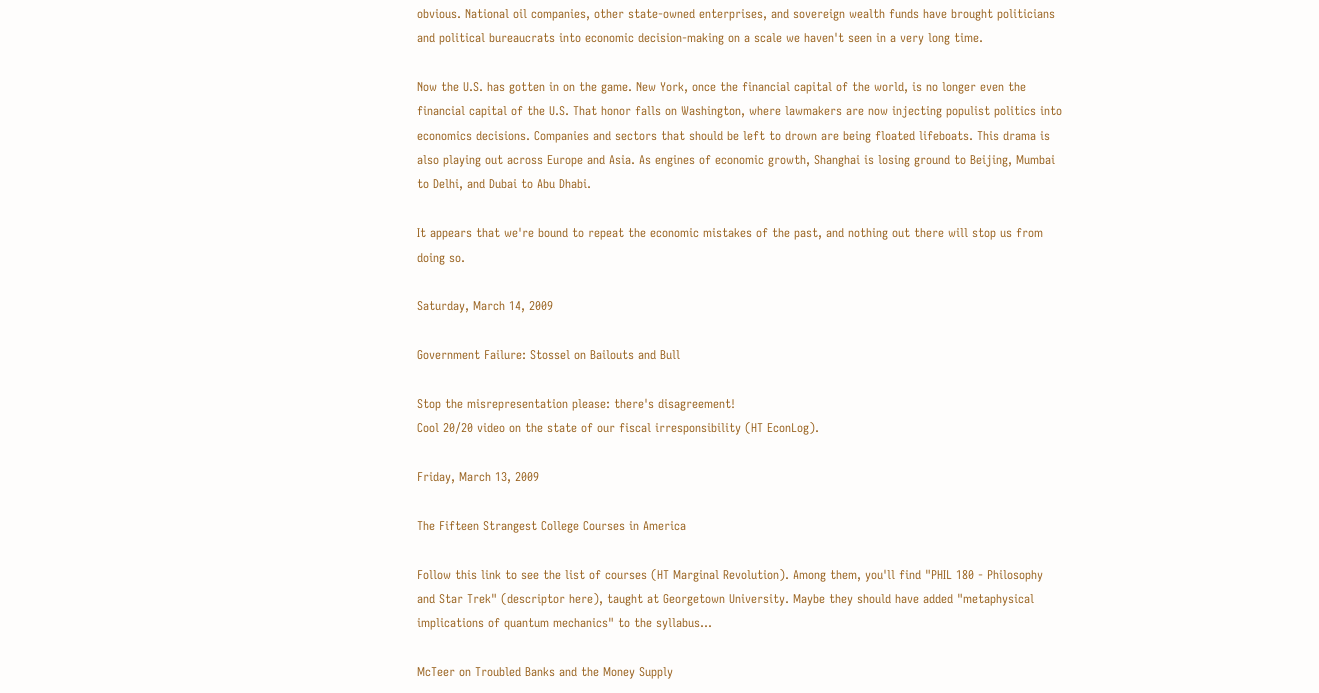obvious. National oil companies, other state-owned enterprises, and sovereign wealth funds have brought politicians and political bureaucrats into economic decision-making on a scale we haven't seen in a very long time.

Now the U.S. has gotten in on the game. New York, once the financial capital of the world, is no longer even the financial capital of the U.S. That honor falls on Washington, where lawmakers are now injecting populist politics into economics decisions. Companies and sectors that should be left to drown are being floated lifeboats. This drama is also playing out across Europe and Asia. As engines of economic growth, Shanghai is losing ground to Beijing, Mumbai to Delhi, and Dubai to Abu Dhabi.

It appears that we're bound to repeat the economic mistakes of the past, and nothing out there will stop us from doing so.

Saturday, March 14, 2009

Government Failure: Stossel on Bailouts and Bull

Stop the misrepresentation please: there's disagreement!
Cool 20/20 video on the state of our fiscal irresponsibility (HT EconLog).

Friday, March 13, 2009

The Fifteen Strangest College Courses in America

Follow this link to see the list of courses (HT Marginal Revolution). Among them, you'll find "PHIL 180 - Philosophy and Star Trek" (descriptor here), taught at Georgetown University. Maybe they should have added "metaphysical implications of quantum mechanics" to the syllabus...

McTeer on Troubled Banks and the Money Supply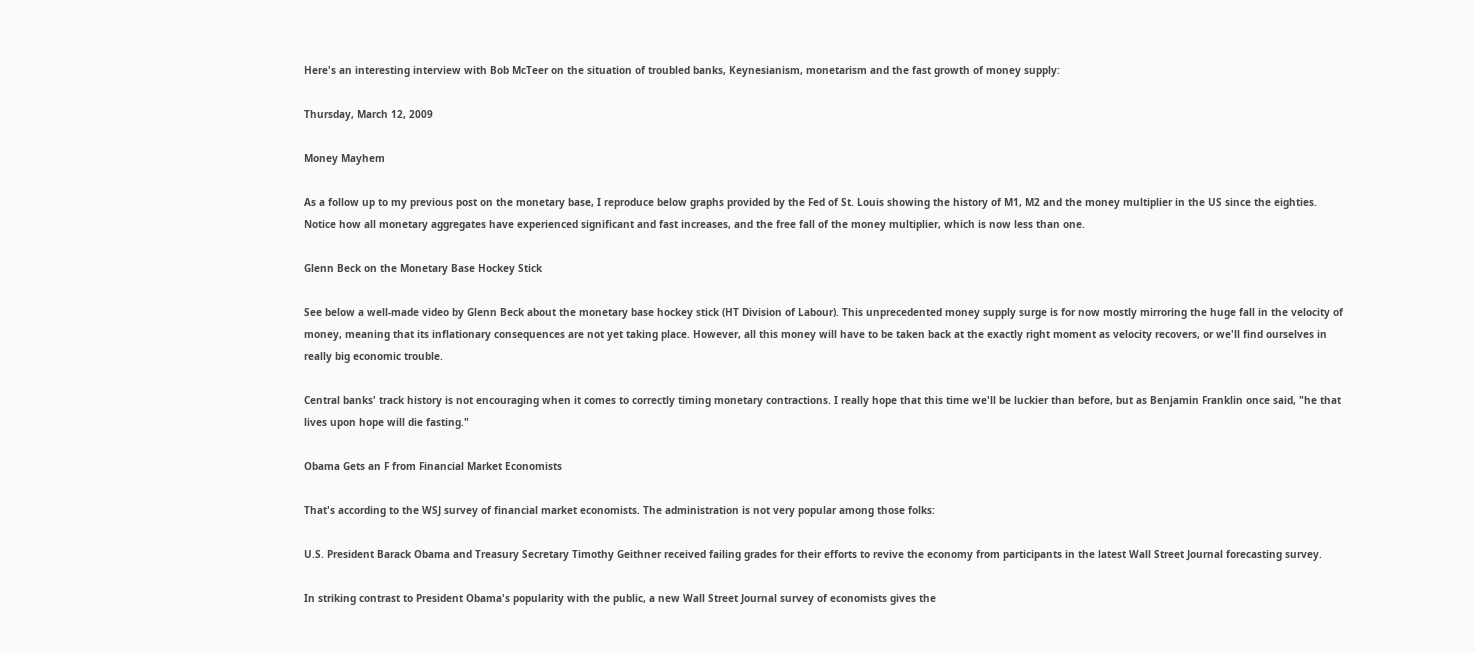Here's an interesting interview with Bob McTeer on the situation of troubled banks, Keynesianism, monetarism and the fast growth of money supply:

Thursday, March 12, 2009

Money Mayhem

As a follow up to my previous post on the monetary base, I reproduce below graphs provided by the Fed of St. Louis showing the history of M1, M2 and the money multiplier in the US since the eighties. Notice how all monetary aggregates have experienced significant and fast increases, and the free fall of the money multiplier, which is now less than one.

Glenn Beck on the Monetary Base Hockey Stick

See below a well-made video by Glenn Beck about the monetary base hockey stick (HT Division of Labour). This unprecedented money supply surge is for now mostly mirroring the huge fall in the velocity of money, meaning that its inflationary consequences are not yet taking place. However, all this money will have to be taken back at the exactly right moment as velocity recovers, or we'll find ourselves in really big economic trouble.

Central banks' track history is not encouraging when it comes to correctly timing monetary contractions. I really hope that this time we'll be luckier than before, but as Benjamin Franklin once said, "he that lives upon hope will die fasting."

Obama Gets an F from Financial Market Economists

That's according to the WSJ survey of financial market economists. The administration is not very popular among those folks:

U.S. President Barack Obama and Treasury Secretary Timothy Geithner received failing grades for their efforts to revive the economy from participants in the latest Wall Street Journal forecasting survey.

In striking contrast to President Obama's popularity with the public, a new Wall Street Journal survey of economists gives the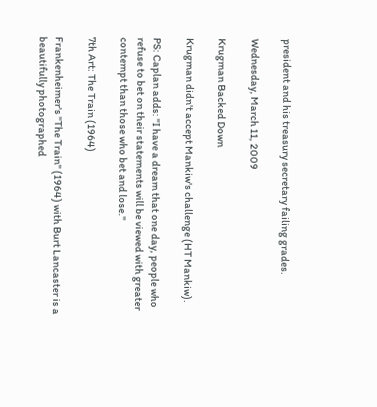president and his treasury secretary failing grades.

Wednesday, March 11, 2009

Krugman Backed Down

Krugman didn't accept Mankiw's challenge (HT Mankiw).

PS: Caplan adds: "I have a dream that one day, people who refuse to bet on their statements will be viewed with greater contempt than those who bet and lose."

7th Art: The Train (1964)

Frankenheimer's "The Train" (1964) with Burt Lancaster is a beautifully photographed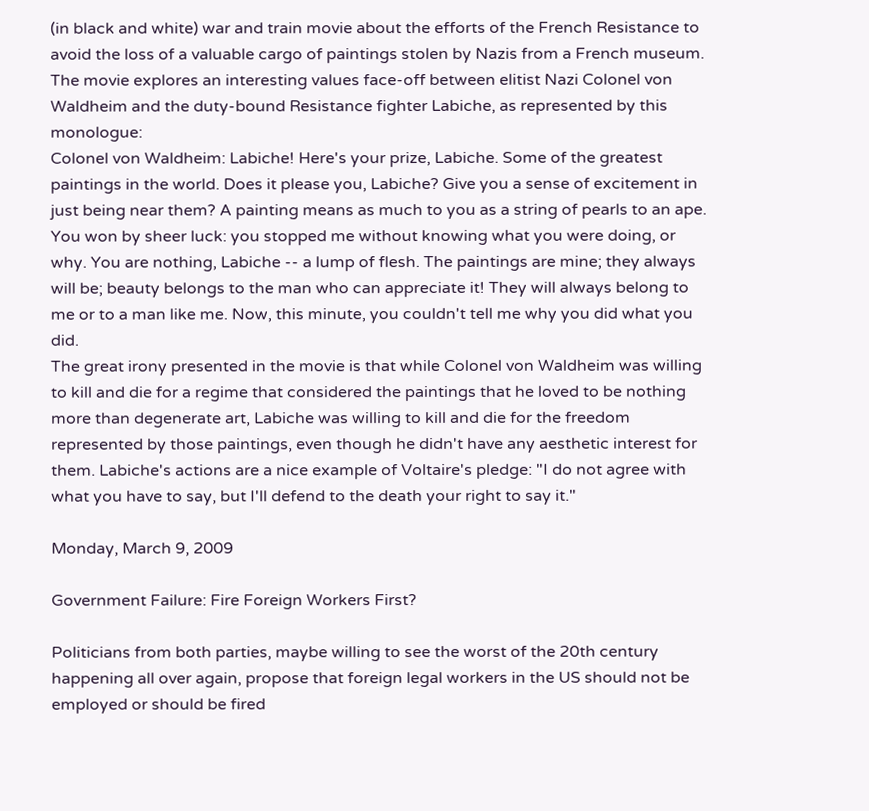(in black and white) war and train movie about the efforts of the French Resistance to avoid the loss of a valuable cargo of paintings stolen by Nazis from a French museum. The movie explores an interesting values face-off between elitist Nazi Colonel von Waldheim and the duty-bound Resistance fighter Labiche, as represented by this monologue:
Colonel von Waldheim: Labiche! Here's your prize, Labiche. Some of the greatest paintings in the world. Does it please you, Labiche? Give you a sense of excitement in just being near them? A painting means as much to you as a string of pearls to an ape. You won by sheer luck: you stopped me without knowing what you were doing, or why. You are nothing, Labiche -- a lump of flesh. The paintings are mine; they always will be; beauty belongs to the man who can appreciate it! They will always belong to me or to a man like me. Now, this minute, you couldn't tell me why you did what you did.
The great irony presented in the movie is that while Colonel von Waldheim was willing to kill and die for a regime that considered the paintings that he loved to be nothing more than degenerate art, Labiche was willing to kill and die for the freedom represented by those paintings, even though he didn't have any aesthetic interest for them. Labiche's actions are a nice example of Voltaire's pledge: "I do not agree with what you have to say, but I'll defend to the death your right to say it."

Monday, March 9, 2009

Government Failure: Fire Foreign Workers First?

Politicians from both parties, maybe willing to see the worst of the 20th century happening all over again, propose that foreign legal workers in the US should not be employed or should be fired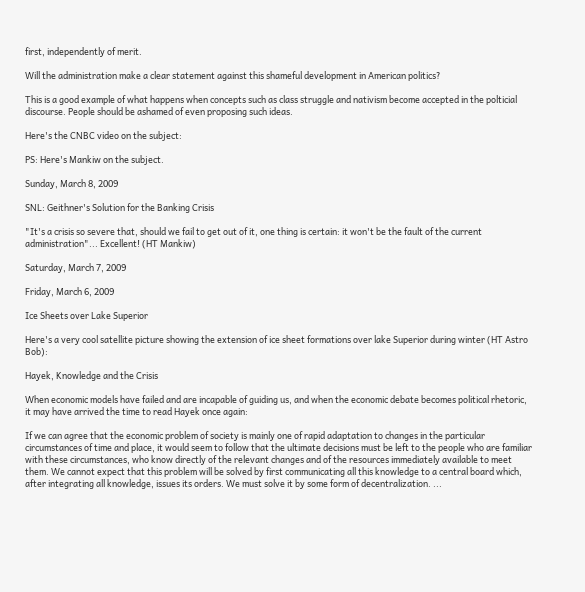first, independently of merit.

Will the administration make a clear statement against this shameful development in American politics?

This is a good example of what happens when concepts such as class struggle and nativism become accepted in the polticial discourse. People should be ashamed of even proposing such ideas.

Here's the CNBC video on the subject:

PS: Here's Mankiw on the subject.

Sunday, March 8, 2009

SNL: Geithner's Solution for the Banking Crisis

"It's a crisis so severe that, should we fail to get out of it, one thing is certain: it won't be the fault of the current administration"... Excellent! (HT Mankiw)

Saturday, March 7, 2009

Friday, March 6, 2009

Ice Sheets over Lake Superior

Here's a very cool satellite picture showing the extension of ice sheet formations over lake Superior during winter (HT Astro Bob):

Hayek, Knowledge and the Crisis

When economic models have failed and are incapable of guiding us, and when the economic debate becomes political rhetoric, it may have arrived the time to read Hayek once again:

If we can agree that the economic problem of society is mainly one of rapid adaptation to changes in the particular circumstances of time and place, it would seem to follow that the ultimate decisions must be left to the people who are familiar with these circumstances, who know directly of the relevant changes and of the resources immediately available to meet them. We cannot expect that this problem will be solved by first communicating all this knowledge to a central board which, after integrating all knowledge, issues its orders. We must solve it by some form of decentralization. ...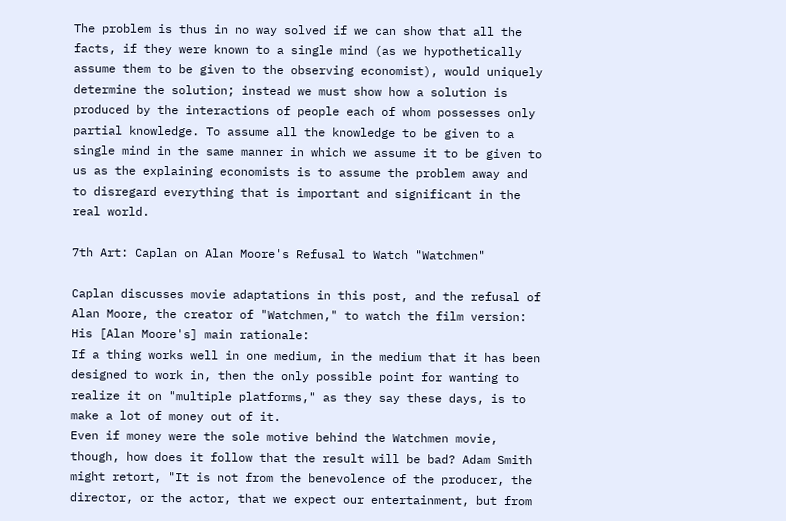The problem is thus in no way solved if we can show that all the facts, if they were known to a single mind (as we hypothetically assume them to be given to the observing economist), would uniquely determine the solution; instead we must show how a solution is produced by the interactions of people each of whom possesses only partial knowledge. To assume all the knowledge to be given to a single mind in the same manner in which we assume it to be given to us as the explaining economists is to assume the problem away and to disregard everything that is important and significant in the real world.

7th Art: Caplan on Alan Moore's Refusal to Watch "Watchmen"

Caplan discusses movie adaptations in this post, and the refusal of Alan Moore, the creator of "Watchmen," to watch the film version:
His [Alan Moore's] main rationale:
If a thing works well in one medium, in the medium that it has been designed to work in, then the only possible point for wanting to realize it on "multiple platforms," as they say these days, is to make a lot of money out of it.
Even if money were the sole motive behind the Watchmen movie, though, how does it follow that the result will be bad? Adam Smith might retort, "It is not from the benevolence of the producer, the director, or the actor, that we expect our entertainment, but from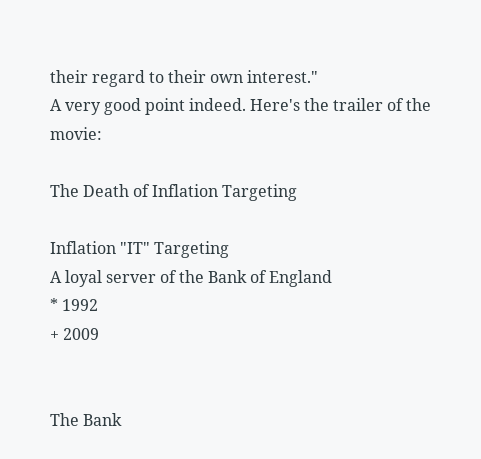their regard to their own interest."
A very good point indeed. Here's the trailer of the movie:

The Death of Inflation Targeting

Inflation "IT" Targeting
A loyal server of the Bank of England
* 1992
+ 2009


The Bank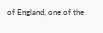of England, one of the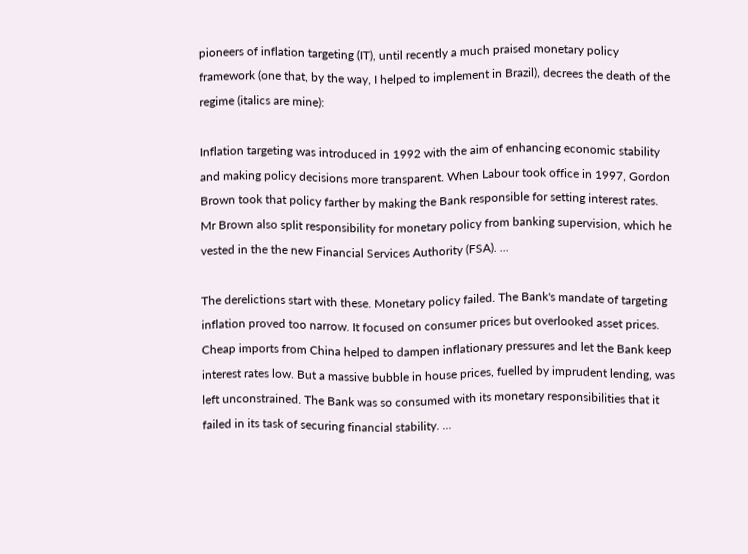pioneers of inflation targeting (IT), until recently a much praised monetary policy framework (one that, by the way, I helped to implement in Brazil), decrees the death of the regime (italics are mine):

Inflation targeting was introduced in 1992 with the aim of enhancing economic stability and making policy decisions more transparent. When Labour took office in 1997, Gordon Brown took that policy farther by making the Bank responsible for setting interest rates. Mr Brown also split responsibility for monetary policy from banking supervision, which he vested in the the new Financial Services Authority (FSA). ...

The derelictions start with these. Monetary policy failed. The Bank's mandate of targeting inflation proved too narrow. It focused on consumer prices but overlooked asset prices. Cheap imports from China helped to dampen inflationary pressures and let the Bank keep interest rates low. But a massive bubble in house prices, fuelled by imprudent lending, was left unconstrained. The Bank was so consumed with its monetary responsibilities that it failed in its task of securing financial stability. ...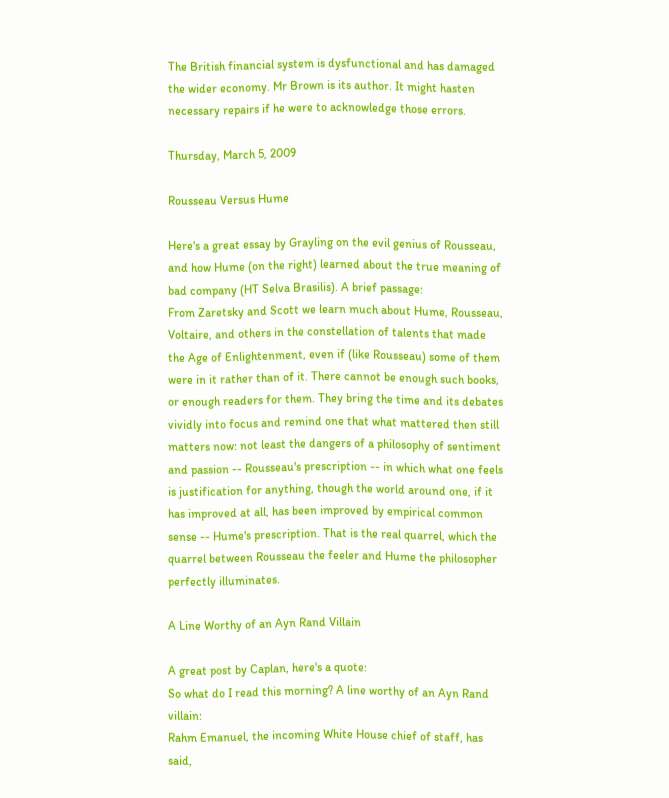The British financial system is dysfunctional and has damaged the wider economy. Mr Brown is its author. It might hasten necessary repairs if he were to acknowledge those errors.

Thursday, March 5, 2009

Rousseau Versus Hume

Here's a great essay by Grayling on the evil genius of Rousseau, and how Hume (on the right) learned about the true meaning of bad company (HT Selva Brasilis). A brief passage:
From Zaretsky and Scott we learn much about Hume, Rousseau, Voltaire, and others in the constellation of talents that made the Age of Enlightenment, even if (like Rousseau) some of them were in it rather than of it. There cannot be enough such books, or enough readers for them. They bring the time and its debates vividly into focus and remind one that what mattered then still matters now: not least the dangers of a philosophy of sentiment and passion -- Rousseau's prescription -- in which what one feels is justification for anything, though the world around one, if it has improved at all, has been improved by empirical common sense -- Hume's prescription. That is the real quarrel, which the quarrel between Rousseau the feeler and Hume the philosopher perfectly illuminates.

A Line Worthy of an Ayn Rand Villain

A great post by Caplan, here's a quote:
So what do I read this morning? A line worthy of an Ayn Rand villain:
Rahm Emanuel, the incoming White House chief of staff, has said,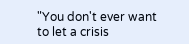"You don't ever want to let a crisis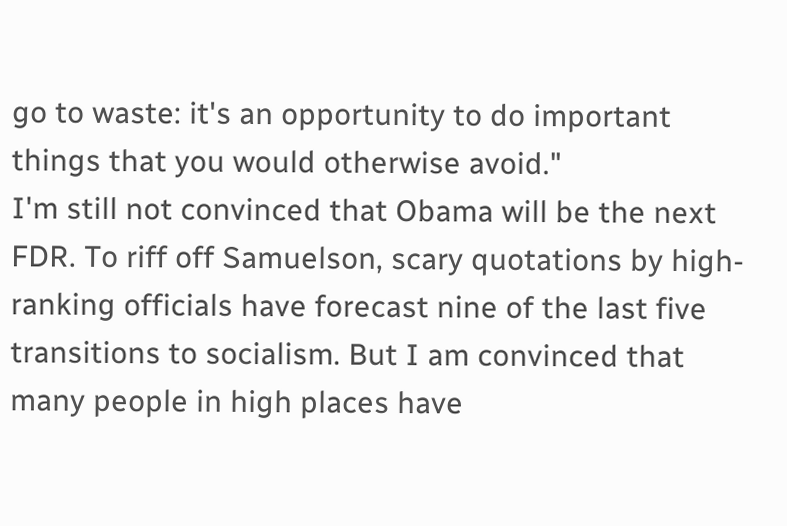go to waste: it's an opportunity to do important things that you would otherwise avoid."
I'm still not convinced that Obama will be the next FDR. To riff off Samuelson, scary quotations by high-ranking officials have forecast nine of the last five transitions to socialism. But I am convinced that many people in high places have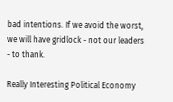bad intentions. If we avoid the worst, we will have gridlock - not our leaders - to thank.

Really Interesting Political Economy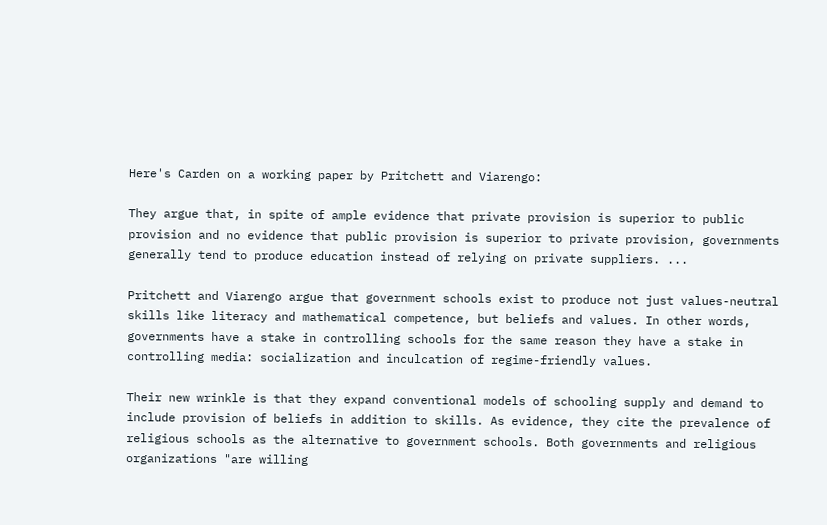Here's Carden on a working paper by Pritchett and Viarengo:

They argue that, in spite of ample evidence that private provision is superior to public provision and no evidence that public provision is superior to private provision, governments generally tend to produce education instead of relying on private suppliers. ...

Pritchett and Viarengo argue that government schools exist to produce not just values-neutral skills like literacy and mathematical competence, but beliefs and values. In other words, governments have a stake in controlling schools for the same reason they have a stake in controlling media: socialization and inculcation of regime-friendly values.

Their new wrinkle is that they expand conventional models of schooling supply and demand to include provision of beliefs in addition to skills. As evidence, they cite the prevalence of religious schools as the alternative to government schools. Both governments and religious organizations "are willing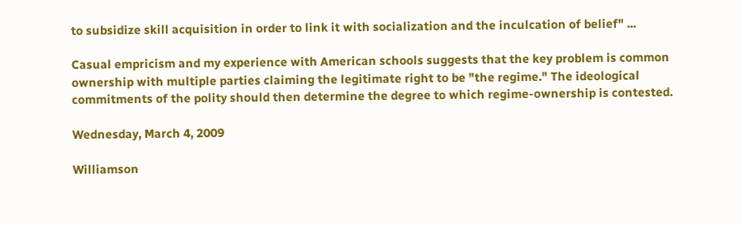to subsidize skill acquisition in order to link it with socialization and the inculcation of belief" ...

Casual empricism and my experience with American schools suggests that the key problem is common ownership with multiple parties claiming the legitimate right to be "the regime." The ideological commitments of the polity should then determine the degree to which regime-ownership is contested.

Wednesday, March 4, 2009

Williamson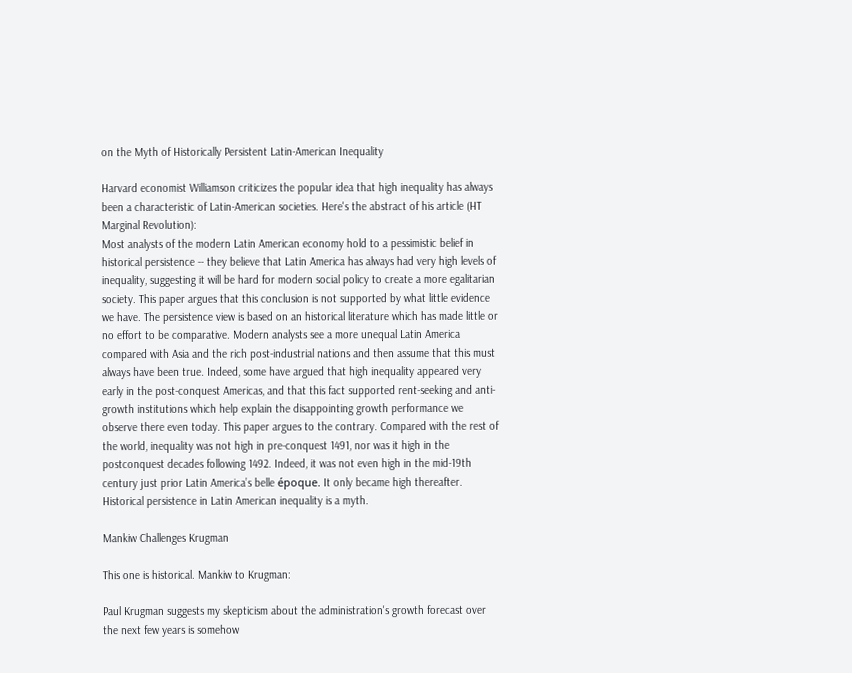on the Myth of Historically Persistent Latin-American Inequality

Harvard economist Williamson criticizes the popular idea that high inequality has always been a characteristic of Latin-American societies. Here's the abstract of his article (HT Marginal Revolution):
Most analysts of the modern Latin American economy hold to a pessimistic belief in historical persistence -- they believe that Latin America has always had very high levels of inequality, suggesting it will be hard for modern social policy to create a more egalitarian society. This paper argues that this conclusion is not supported by what little evidence we have. The persistence view is based on an historical literature which has made little or no effort to be comparative. Modern analysts see a more unequal Latin America compared with Asia and the rich post-industrial nations and then assume that this must always have been true. Indeed, some have argued that high inequality appeared very early in the post-conquest Americas, and that this fact supported rent-seeking and anti-growth institutions which help explain the disappointing growth performance we observe there even today. This paper argues to the contrary. Compared with the rest of the world, inequality was not high in pre-conquest 1491, nor was it high in the postconquest decades following 1492. Indeed, it was not even high in the mid-19th century just prior Latin America’s belle époque. It only became high thereafter. Historical persistence in Latin American inequality is a myth.

Mankiw Challenges Krugman

This one is historical. Mankiw to Krugman:

Paul Krugman suggests my skepticism about the administration's growth forecast over the next few years is somehow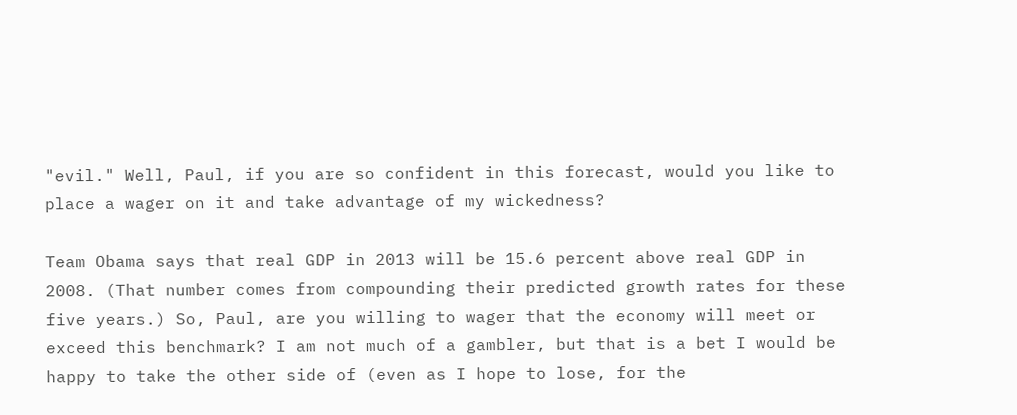"evil." Well, Paul, if you are so confident in this forecast, would you like to place a wager on it and take advantage of my wickedness?

Team Obama says that real GDP in 2013 will be 15.6 percent above real GDP in 2008. (That number comes from compounding their predicted growth rates for these five years.) So, Paul, are you willing to wager that the economy will meet or exceed this benchmark? I am not much of a gambler, but that is a bet I would be happy to take the other side of (even as I hope to lose, for the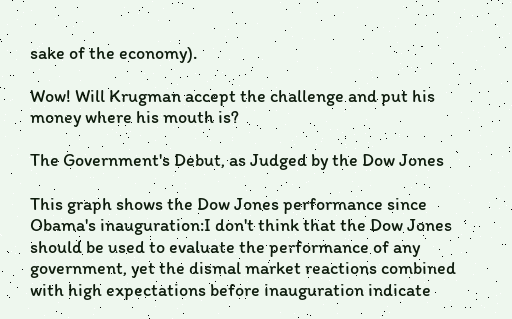sake of the economy).

Wow! Will Krugman accept the challenge and put his money where his mouth is?

The Government's Debut, as Judged by the Dow Jones

This graph shows the Dow Jones performance since Obama's inauguration:I don't think that the Dow Jones should be used to evaluate the performance of any government, yet the dismal market reactions combined with high expectations before inauguration indicate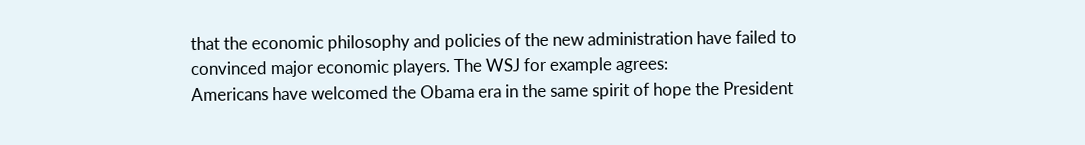that the economic philosophy and policies of the new administration have failed to convinced major economic players. The WSJ for example agrees:
Americans have welcomed the Obama era in the same spirit of hope the President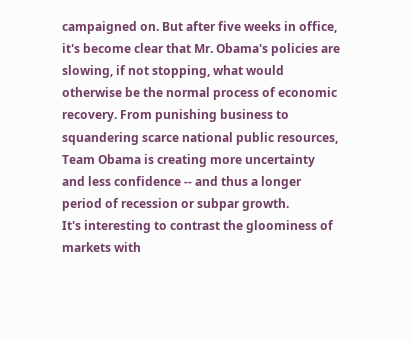campaigned on. But after five weeks in office, it's become clear that Mr. Obama's policies are slowing, if not stopping, what would otherwise be the normal process of economic recovery. From punishing business to squandering scarce national public resources, Team Obama is creating more uncertainty and less confidence -- and thus a longer period of recession or subpar growth.
It's interesting to contrast the gloominess of markets with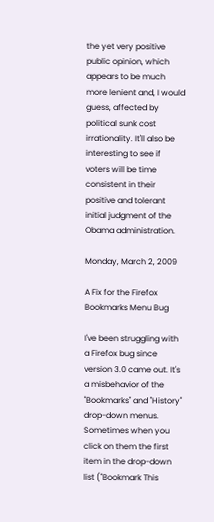the yet very positive public opinion, which appears to be much more lenient and, I would guess, affected by political sunk cost irrationality. It'll also be interesting to see if voters will be time consistent in their positive and tolerant initial judgment of the Obama administration.

Monday, March 2, 2009

A Fix for the Firefox Bookmarks Menu Bug

I've been struggling with a Firefox bug since version 3.0 came out. It's a misbehavior of the "Bookmarks" and "History" drop-down menus. Sometimes when you click on them the first item in the drop-down list ("Bookmark This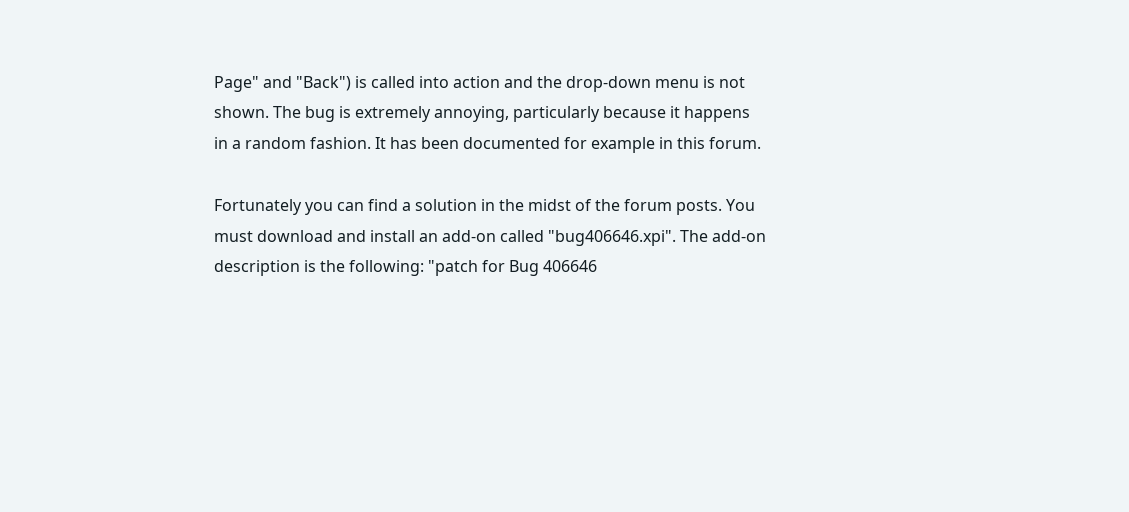Page" and "Back") is called into action and the drop-down menu is not shown. The bug is extremely annoying, particularly because it happens in a random fashion. It has been documented for example in this forum.

Fortunately you can find a solution in the midst of the forum posts. You must download and install an add-on called "bug406646.xpi". The add-on description is the following: "patch for Bug 406646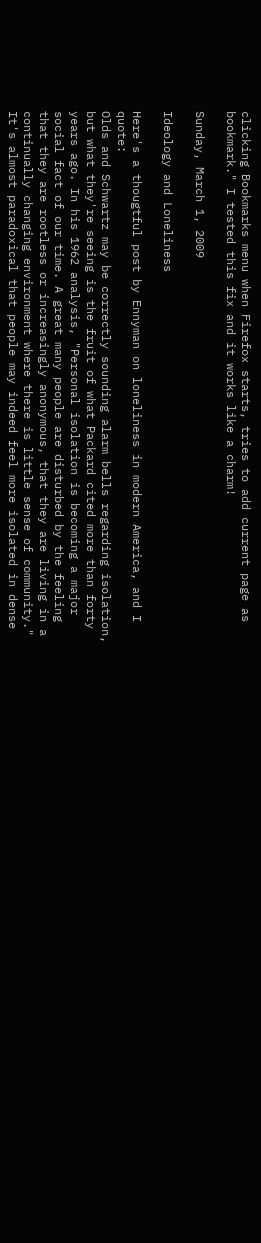clicking Bookmarks menu when Firefox starts, tries to add current page as bookmark." I tested this fix and it works like a charm!

Sunday, March 1, 2009

Ideology and Loneliness

Here's a thougtful post by Ennyman on loneliness in modern America, and I quote:
Olds and Schwartz may be correctly sounding alarm bells regarding isolation, but what they're seeing is the fruit of what Packard cited more than forty years ago. In his 1962 analysis, "Personal isolation is becoming a major social fact of our time. A great many people are disturbed by the feeling that they are rootless or increasingly anonymous, that they are living in a continually changing environment where there is little sense of community."
It's almost paradoxical that people may indeed feel more isolated in dense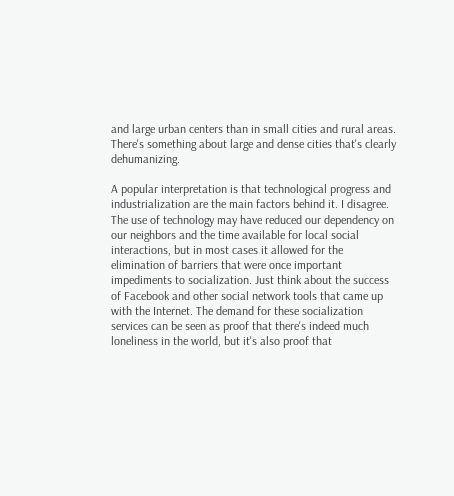and large urban centers than in small cities and rural areas. There's something about large and dense cities that's clearly dehumanizing.

A popular interpretation is that technological progress and industrialization are the main factors behind it. I disagree. The use of technology may have reduced our dependency on our neighbors and the time available for local social interactions, but in most cases it allowed for the elimination of barriers that were once important impediments to socialization. Just think about the success of Facebook and other social network tools that came up with the Internet. The demand for these socialization services can be seen as proof that there's indeed much loneliness in the world, but it's also proof that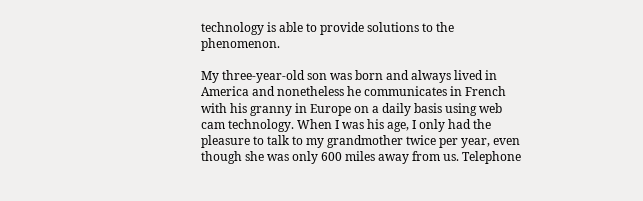technology is able to provide solutions to the phenomenon.

My three-year-old son was born and always lived in America and nonetheless he communicates in French with his granny in Europe on a daily basis using web cam technology. When I was his age, I only had the pleasure to talk to my grandmother twice per year, even though she was only 600 miles away from us. Telephone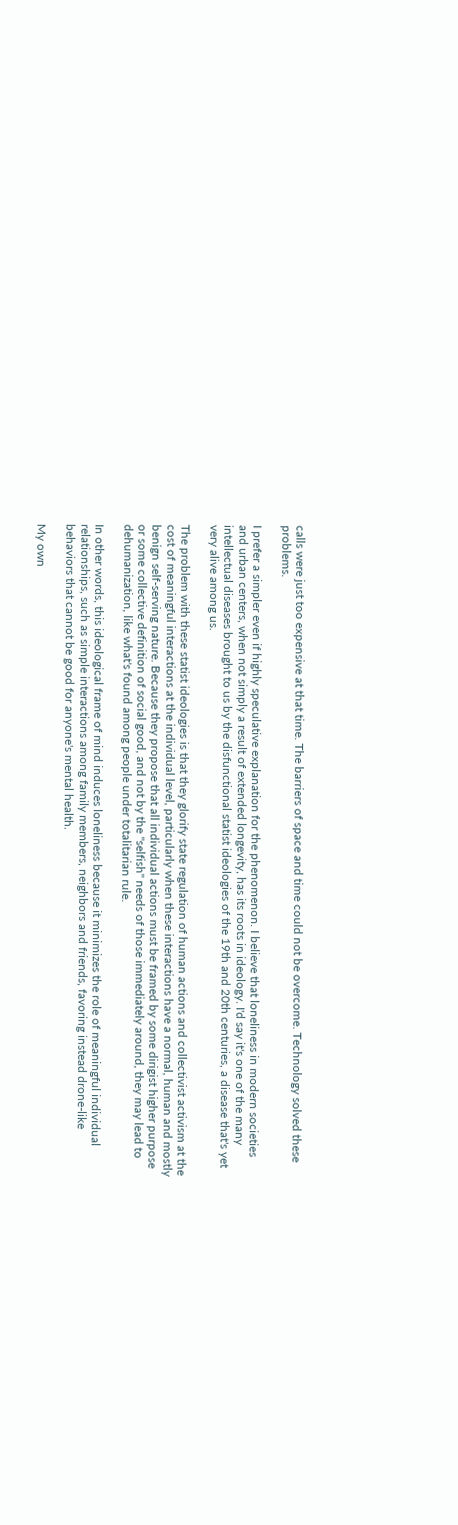calls were just too expensive at that time. The barriers of space and time could not be overcome. Technology solved these problems.

I prefer a simpler even if highly speculative explanation for the phenomenon. I believe that loneliness in modern societies and urban centers, when not simply a result of extended longevity, has its roots in ideology. I'd say it's one of the many intellectual diseases brought to us by the disfunctional statist ideologies of the 19th and 20th centuries, a disease that's yet very alive among us.

The problem with these statist ideologies is that they glorify state regulation of human actions and collectivist activism at the cost of meaningful interactions at the individual level, particularly when these interactions have a normal, human and mostly benign self-serving nature. Because they propose that all individual actions must be framed by some dirigist higher purpose or some collective definition of social good, and not by the "selfish" needs of those immediately around, they may lead to dehumanization, like what's found among people under totalitarian rule.

In other words, this ideological frame of mind induces loneliness because it minimizes the role of meaningful individual relationships, such as simple interactions among family members, neighbors and friends, favoring instead drone-like behaviors that cannot be good for anyone's mental health.

My own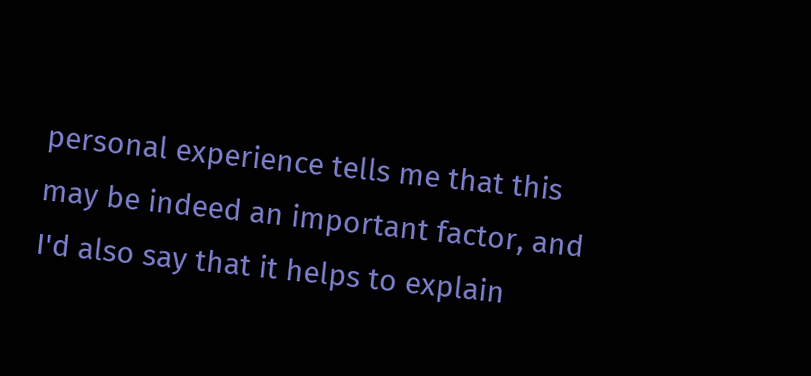personal experience tells me that this may be indeed an important factor, and I'd also say that it helps to explain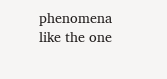phenomena like the one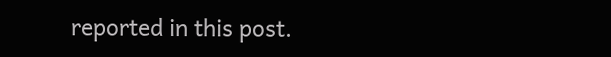reported in this post.